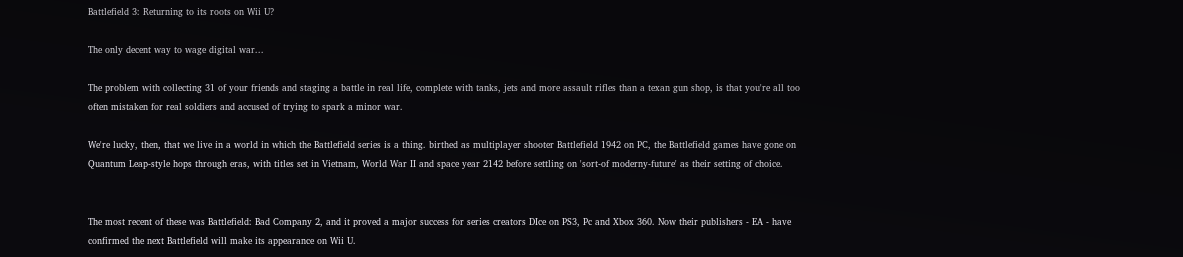Battlefield 3: Returning to its roots on Wii U?

The only decent way to wage digital war...

The problem with collecting 31 of your friends and staging a battle in real life, complete with tanks, jets and more assault rifles than a texan gun shop, is that you're all too often mistaken for real soldiers and accused of trying to spark a minor war.

We're lucky, then, that we live in a world in which the Battlefield series is a thing. birthed as multiplayer shooter Battlefield 1942 on PC, the Battlefield games have gone on Quantum Leap-style hops through eras, with titles set in Vietnam, World War II and space year 2142 before settling on 'sort-of moderny-future' as their setting of choice.


The most recent of these was Battlefield: Bad Company 2, and it proved a major success for series creators DIce on PS3, Pc and Xbox 360. Now their publishers - EA - have confirmed the next Battlefield will make its appearance on Wii U.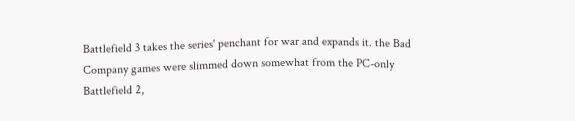Battlefield 3 takes the series' penchant for war and expands it. the Bad Company games were slimmed down somewhat from the PC-only Battlefield 2,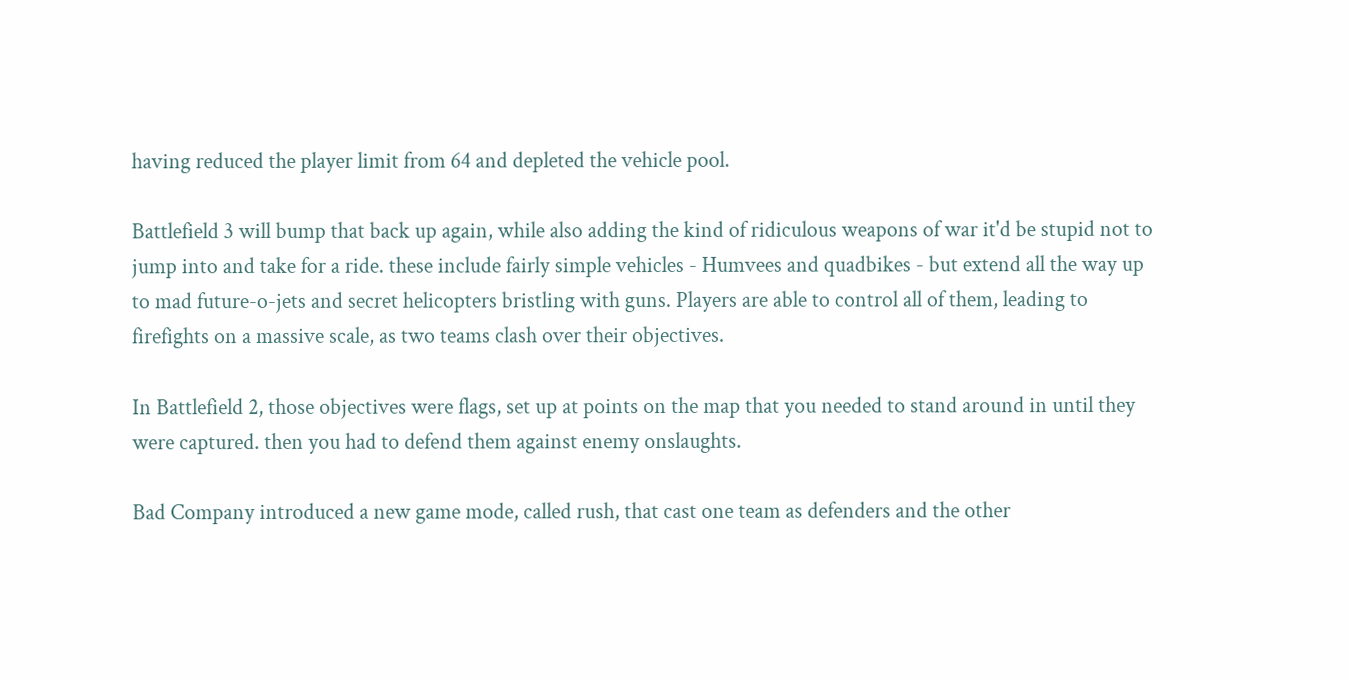having reduced the player limit from 64 and depleted the vehicle pool.

Battlefield 3 will bump that back up again, while also adding the kind of ridiculous weapons of war it'd be stupid not to jump into and take for a ride. these include fairly simple vehicles - Humvees and quadbikes - but extend all the way up to mad future-o-jets and secret helicopters bristling with guns. Players are able to control all of them, leading to firefights on a massive scale, as two teams clash over their objectives.

In Battlefield 2, those objectives were flags, set up at points on the map that you needed to stand around in until they were captured. then you had to defend them against enemy onslaughts.

Bad Company introduced a new game mode, called rush, that cast one team as defenders and the other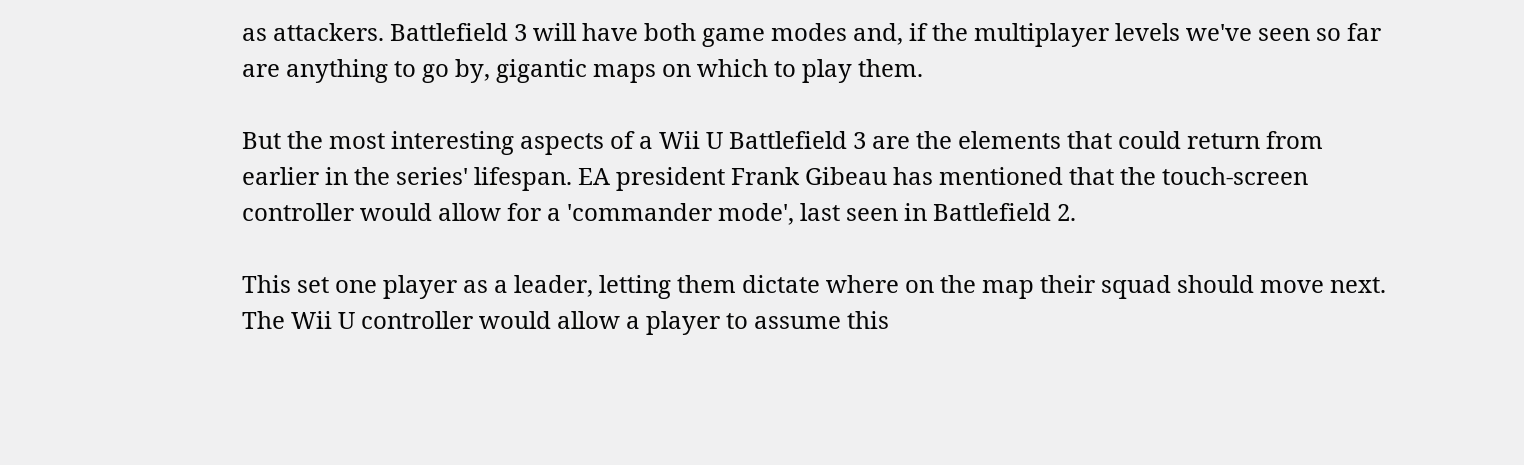as attackers. Battlefield 3 will have both game modes and, if the multiplayer levels we've seen so far are anything to go by, gigantic maps on which to play them.

But the most interesting aspects of a Wii U Battlefield 3 are the elements that could return from earlier in the series' lifespan. EA president Frank Gibeau has mentioned that the touch-screen controller would allow for a 'commander mode', last seen in Battlefield 2.

This set one player as a leader, letting them dictate where on the map their squad should move next. The Wii U controller would allow a player to assume this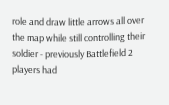role and draw little arrows all over the map while still controlling their soldier - previously Battlefield 2 players had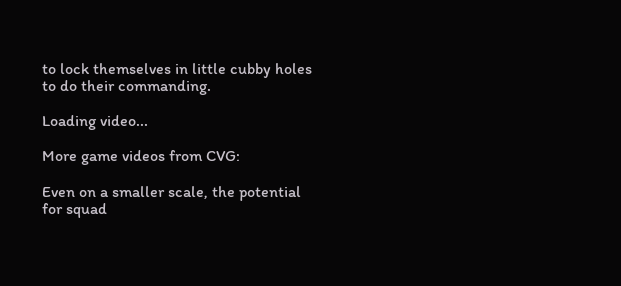to lock themselves in little cubby holes to do their commanding.

Loading video...

More game videos from CVG:

Even on a smaller scale, the potential for squad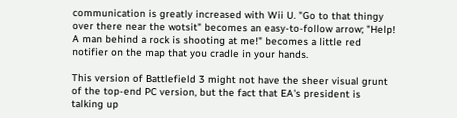communication is greatly increased with Wii U. "Go to that thingy over there near the wotsit" becomes an easy-to-follow arrow; "Help! A man behind a rock is shooting at me!" becomes a little red notifier on the map that you cradle in your hands.

This version of Battlefield 3 might not have the sheer visual grunt of the top-end PC version, but the fact that EA's president is talking up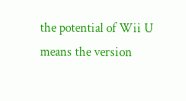the potential of Wii U means the version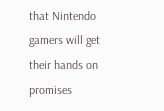that Nintendo gamers will get their hands on promises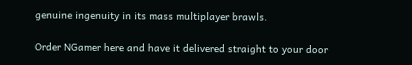genuine ingenuity in its mass multiplayer brawls.

Order NGamer here and have it delivered straight to your door